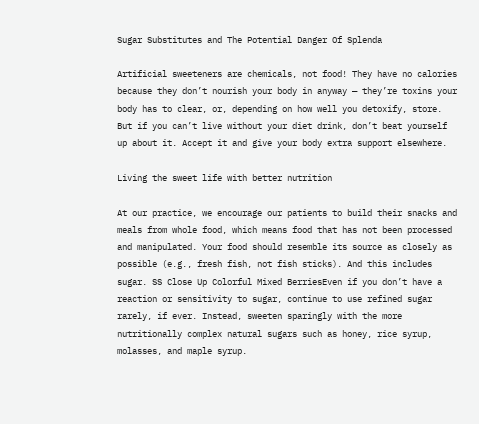Sugar Substitutes and The Potential Danger Of Splenda

Artificial sweeteners are chemicals, not food! They have no calories because they don’t nourish your body in anyway — they’re toxins your body has to clear, or, depending on how well you detoxify, store. But if you can’t live without your diet drink, don’t beat yourself up about it. Accept it and give your body extra support elsewhere.

Living the sweet life with better nutrition

At our practice, we encourage our patients to build their snacks and meals from whole food, which means food that has not been processed and manipulated. Your food should resemble its source as closely as possible (e.g., fresh fish, not fish sticks). And this includes sugar. SS Close Up Colorful Mixed BerriesEven if you don’t have a reaction or sensitivity to sugar, continue to use refined sugar rarely, if ever. Instead, sweeten sparingly with the more nutritionally complex natural sugars such as honey, rice syrup, molasses, and maple syrup.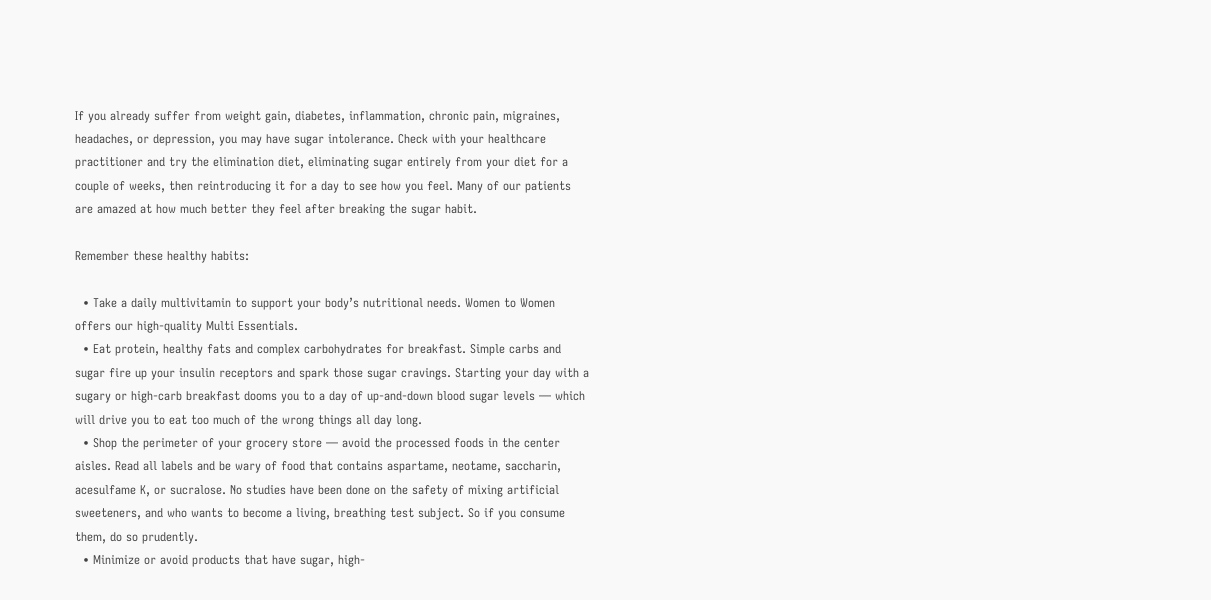If you already suffer from weight gain, diabetes, inflammation, chronic pain, migraines, headaches, or depression, you may have sugar intolerance. Check with your healthcare practitioner and try the elimination diet, eliminating sugar entirely from your diet for a couple of weeks, then reintroducing it for a day to see how you feel. Many of our patients are amazed at how much better they feel after breaking the sugar habit.

Remember these healthy habits:

  • Take a daily multivitamin to support your body’s nutritional needs. Women to Women offers our high-quality Multi Essentials.
  • Eat protein, healthy fats and complex carbohydrates for breakfast. Simple carbs and sugar fire up your insulin receptors and spark those sugar cravings. Starting your day with a sugary or high-carb breakfast dooms you to a day of up-and-down blood sugar levels — which will drive you to eat too much of the wrong things all day long.
  • Shop the perimeter of your grocery store — avoid the processed foods in the center aisles. Read all labels and be wary of food that contains aspartame, neotame, saccharin, acesulfame K, or sucralose. No studies have been done on the safety of mixing artificial sweeteners, and who wants to become a living, breathing test subject. So if you consume them, do so prudently.
  • Minimize or avoid products that have sugar, high-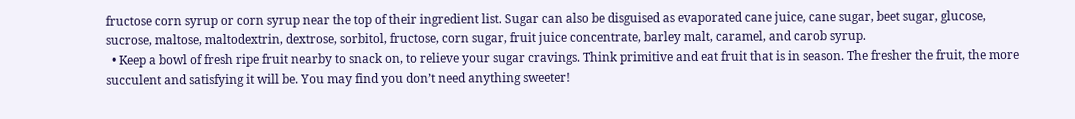fructose corn syrup or corn syrup near the top of their ingredient list. Sugar can also be disguised as evaporated cane juice, cane sugar, beet sugar, glucose, sucrose, maltose, maltodextrin, dextrose, sorbitol, fructose, corn sugar, fruit juice concentrate, barley malt, caramel, and carob syrup.
  • Keep a bowl of fresh ripe fruit nearby to snack on, to relieve your sugar cravings. Think primitive and eat fruit that is in season. The fresher the fruit, the more succulent and satisfying it will be. You may find you don’t need anything sweeter!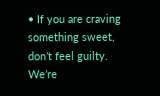• If you are craving something sweet, don’t feel guilty. We’re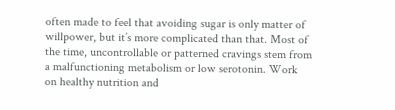often made to feel that avoiding sugar is only matter of willpower, but it’s more complicated than that. Most of the time, uncontrollable or patterned cravings stem from a malfunctioning metabolism or low serotonin. Work on healthy nutrition and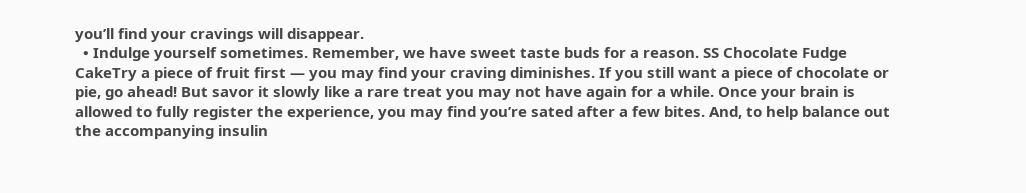you’ll find your cravings will disappear.
  • Indulge yourself sometimes. Remember, we have sweet taste buds for a reason. SS Chocolate Fudge CakeTry a piece of fruit first — you may find your craving diminishes. If you still want a piece of chocolate or pie, go ahead! But savor it slowly like a rare treat you may not have again for a while. Once your brain is allowed to fully register the experience, you may find you’re sated after a few bites. And, to help balance out the accompanying insulin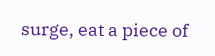surge, eat a piece of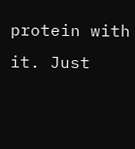protein with it. Just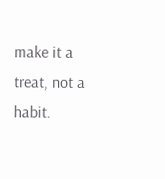make it a treat, not a habit.